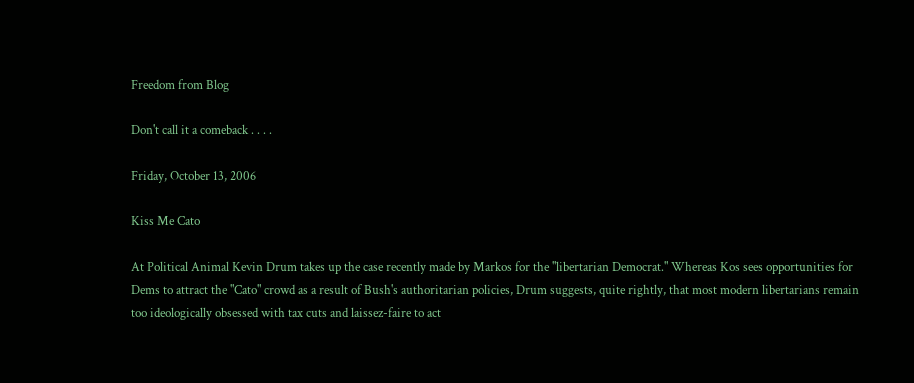Freedom from Blog

Don't call it a comeback . . . .

Friday, October 13, 2006

Kiss Me Cato

At Political Animal Kevin Drum takes up the case recently made by Markos for the "libertarian Democrat." Whereas Kos sees opportunities for Dems to attract the "Cato" crowd as a result of Bush's authoritarian policies, Drum suggests, quite rightly, that most modern libertarians remain too ideologically obsessed with tax cuts and laissez-faire to act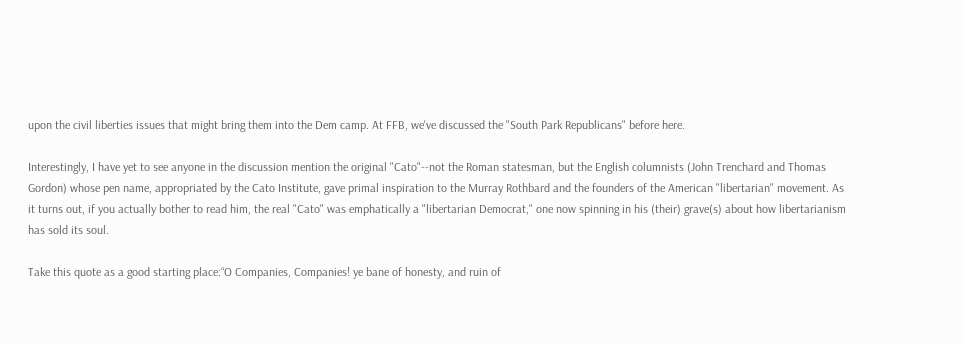upon the civil liberties issues that might bring them into the Dem camp. At FFB, we've discussed the "South Park Republicans" before here.

Interestingly, I have yet to see anyone in the discussion mention the original "Cato"--not the Roman statesman, but the English columnists (John Trenchard and Thomas Gordon) whose pen name, appropriated by the Cato Institute, gave primal inspiration to the Murray Rothbard and the founders of the American "libertarian" movement. As it turns out, if you actually bother to read him, the real "Cato" was emphatically a "libertarian Democrat," one now spinning in his (their) grave(s) about how libertarianism has sold its soul.

Take this quote as a good starting place:“O Companies, Companies! ye bane of honesty, and ruin of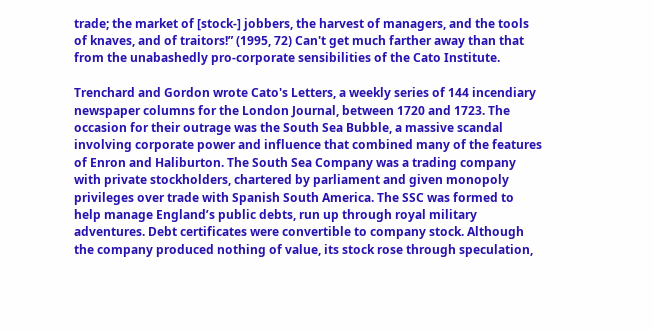trade; the market of [stock-] jobbers, the harvest of managers, and the tools of knaves, and of traitors!” (1995, 72) Can't get much farther away than that from the unabashedly pro-corporate sensibilities of the Cato Institute.

Trenchard and Gordon wrote Cato's Letters, a weekly series of 144 incendiary newspaper columns for the London Journal, between 1720 and 1723. The occasion for their outrage was the South Sea Bubble, a massive scandal involving corporate power and influence that combined many of the features of Enron and Haliburton. The South Sea Company was a trading company with private stockholders, chartered by parliament and given monopoly privileges over trade with Spanish South America. The SSC was formed to help manage England’s public debts, run up through royal military adventures. Debt certificates were convertible to company stock. Although the company produced nothing of value, its stock rose through speculation,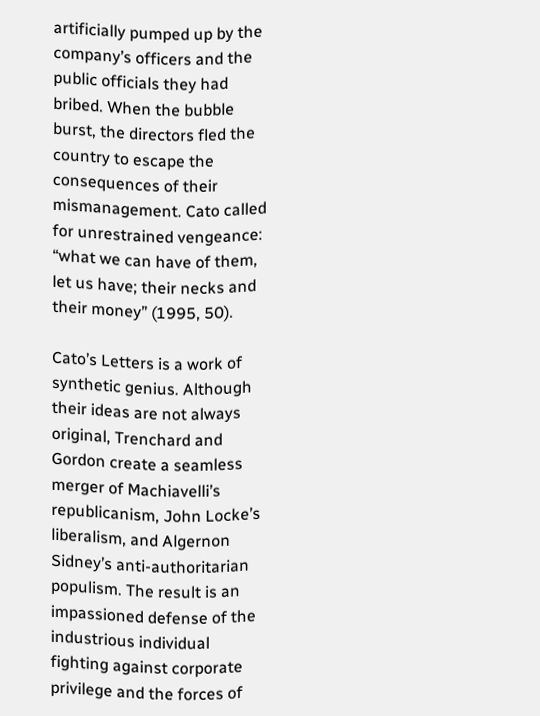artificially pumped up by the company’s officers and the public officials they had bribed. When the bubble burst, the directors fled the country to escape the consequences of their mismanagement. Cato called for unrestrained vengeance: “what we can have of them, let us have; their necks and their money” (1995, 50).

Cato’s Letters is a work of synthetic genius. Although their ideas are not always original, Trenchard and Gordon create a seamless merger of Machiavelli’s republicanism, John Locke’s liberalism, and Algernon Sidney’s anti-authoritarian populism. The result is an impassioned defense of the industrious individual fighting against corporate privilege and the forces of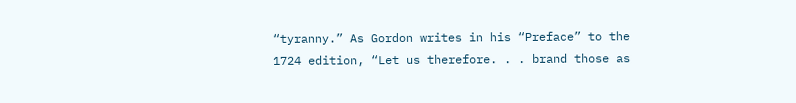“tyranny.” As Gordon writes in his “Preface” to the 1724 edition, “Let us therefore. . . brand those as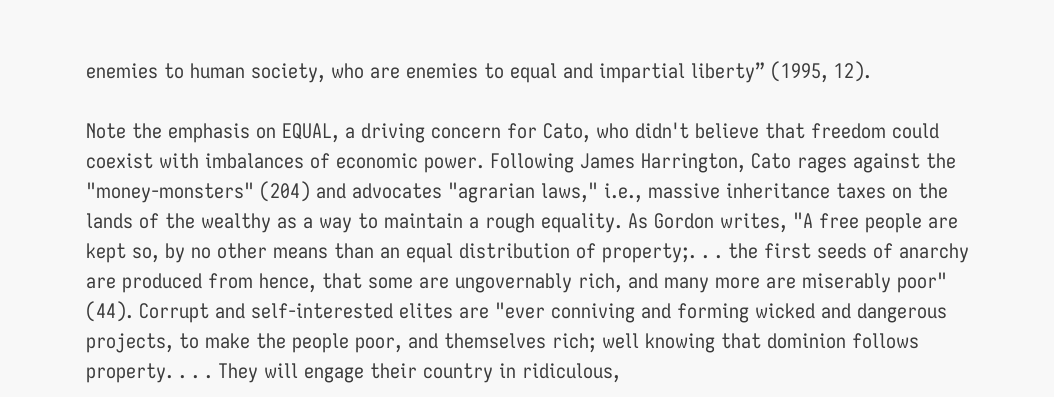enemies to human society, who are enemies to equal and impartial liberty” (1995, 12).

Note the emphasis on EQUAL, a driving concern for Cato, who didn't believe that freedom could coexist with imbalances of economic power. Following James Harrington, Cato rages against the "money-monsters" (204) and advocates "agrarian laws," i.e., massive inheritance taxes on the lands of the wealthy as a way to maintain a rough equality. As Gordon writes, "A free people are kept so, by no other means than an equal distribution of property;. . . the first seeds of anarchy are produced from hence, that some are ungovernably rich, and many more are miserably poor" (44). Corrupt and self-interested elites are "ever conniving and forming wicked and dangerous projects, to make the people poor, and themselves rich; well knowing that dominion follows property. . . . They will engage their country in ridiculous,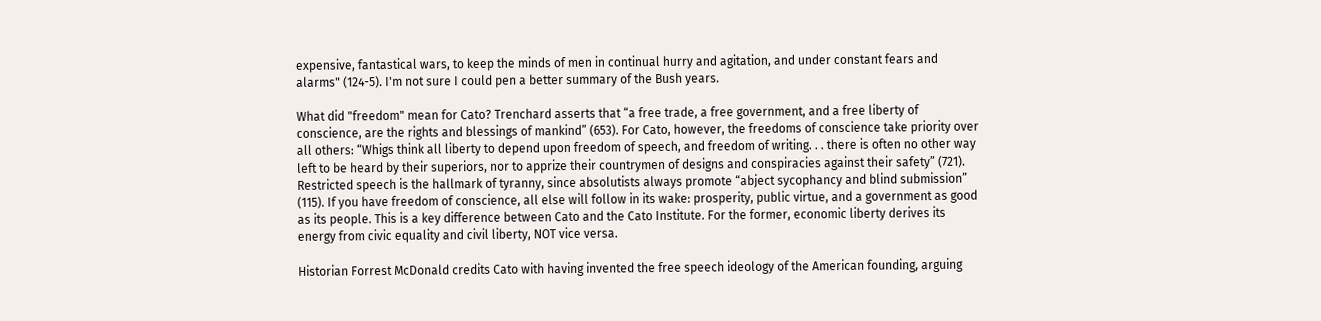expensive, fantastical wars, to keep the minds of men in continual hurry and agitation, and under constant fears and alarms" (124-5). I'm not sure I could pen a better summary of the Bush years.

What did "freedom" mean for Cato? Trenchard asserts that “a free trade, a free government, and a free liberty of conscience, are the rights and blessings of mankind” (653). For Cato, however, the freedoms of conscience take priority over all others: “Whigs think all liberty to depend upon freedom of speech, and freedom of writing. . . there is often no other way left to be heard by their superiors, nor to apprize their countrymen of designs and conspiracies against their safety” (721). Restricted speech is the hallmark of tyranny, since absolutists always promote “abject sycophancy and blind submission” (115). If you have freedom of conscience, all else will follow in its wake: prosperity, public virtue, and a government as good as its people. This is a key difference between Cato and the Cato Institute. For the former, economic liberty derives its energy from civic equality and civil liberty, NOT vice versa.

Historian Forrest McDonald credits Cato with having invented the free speech ideology of the American founding, arguing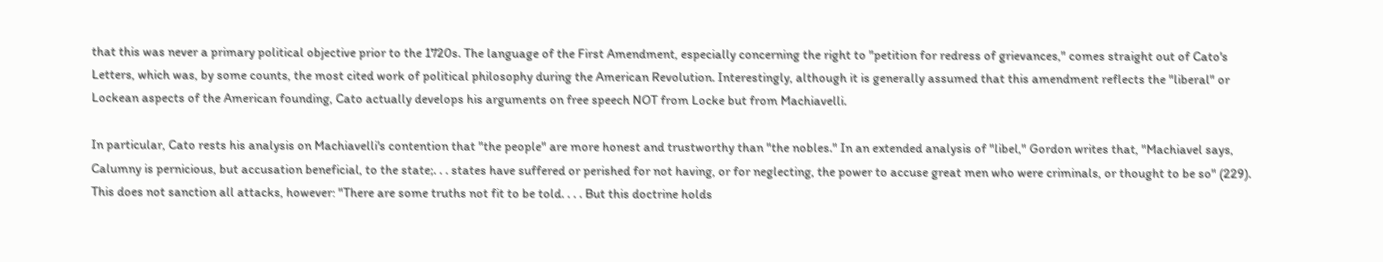that this was never a primary political objective prior to the 1720s. The language of the First Amendment, especially concerning the right to "petition for redress of grievances," comes straight out of Cato's Letters, which was, by some counts, the most cited work of political philosophy during the American Revolution. Interestingly, although it is generally assumed that this amendment reflects the "liberal" or Lockean aspects of the American founding, Cato actually develops his arguments on free speech NOT from Locke but from Machiavelli.

In particular, Cato rests his analysis on Machiavelli's contention that "the people" are more honest and trustworthy than "the nobles." In an extended analysis of "libel," Gordon writes that, "Machiavel says, Calumny is pernicious, but accusation beneficial, to the state;. . . states have suffered or perished for not having, or for neglecting, the power to accuse great men who were criminals, or thought to be so" (229). This does not sanction all attacks, however: "There are some truths not fit to be told. . . . But this doctrine holds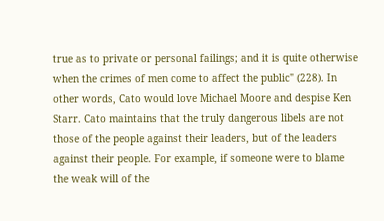true as to private or personal failings; and it is quite otherwise when the crimes of men come to affect the public" (228). In other words, Cato would love Michael Moore and despise Ken Starr. Cato maintains that the truly dangerous libels are not those of the people against their leaders, but of the leaders against their people. For example, if someone were to blame the weak will of the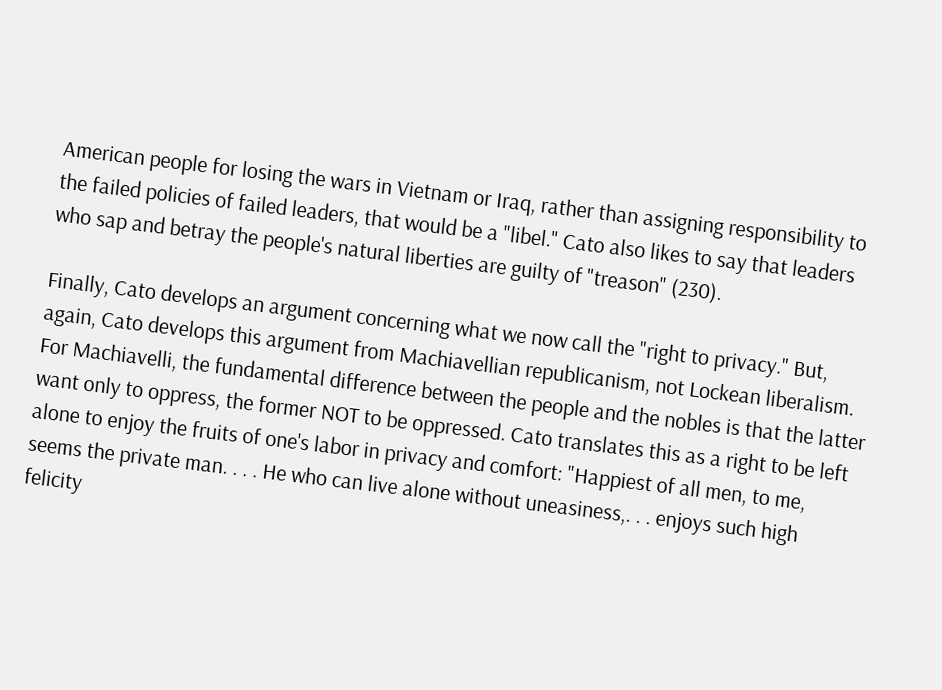American people for losing the wars in Vietnam or Iraq, rather than assigning responsibility to the failed policies of failed leaders, that would be a "libel." Cato also likes to say that leaders who sap and betray the people's natural liberties are guilty of "treason" (230).

Finally, Cato develops an argument concerning what we now call the "right to privacy." But, again, Cato develops this argument from Machiavellian republicanism, not Lockean liberalism. For Machiavelli, the fundamental difference between the people and the nobles is that the latter want only to oppress, the former NOT to be oppressed. Cato translates this as a right to be left alone to enjoy the fruits of one's labor in privacy and comfort: "Happiest of all men, to me, seems the private man. . . . He who can live alone without uneasiness,. . . enjoys such high felicity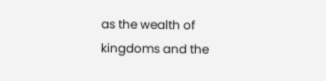as the wealth of kingdoms and the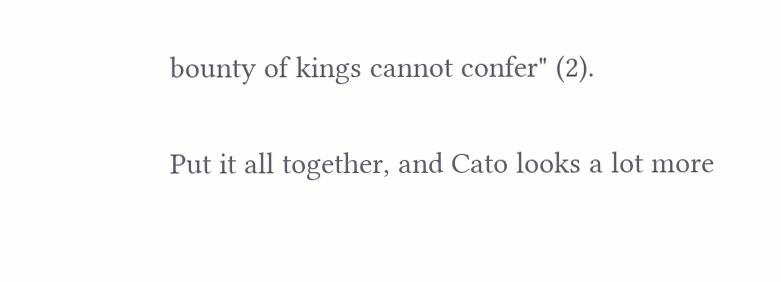bounty of kings cannot confer" (2).

Put it all together, and Cato looks a lot more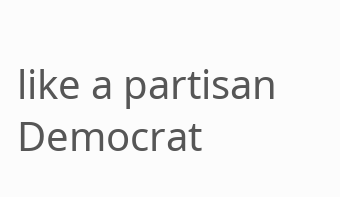like a partisan Democrat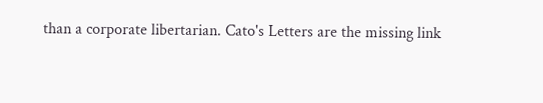than a corporate libertarian. Cato's Letters are the missing link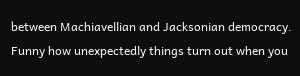between Machiavellian and Jacksonian democracy. Funny how unexpectedly things turn out when you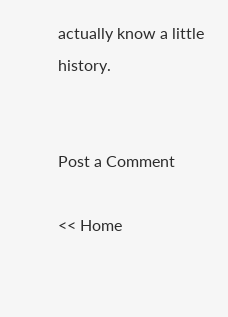actually know a little history.


Post a Comment

<< Home